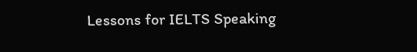Lessons for IELTS Speaking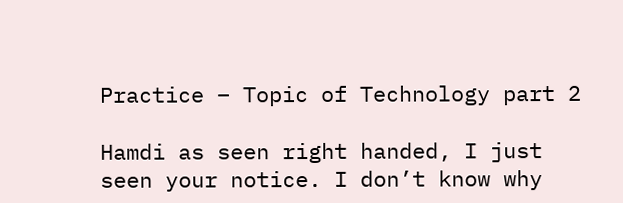Practice – Topic of Technology part 2

Hamdi as seen right handed, I just seen your notice. I don’t know why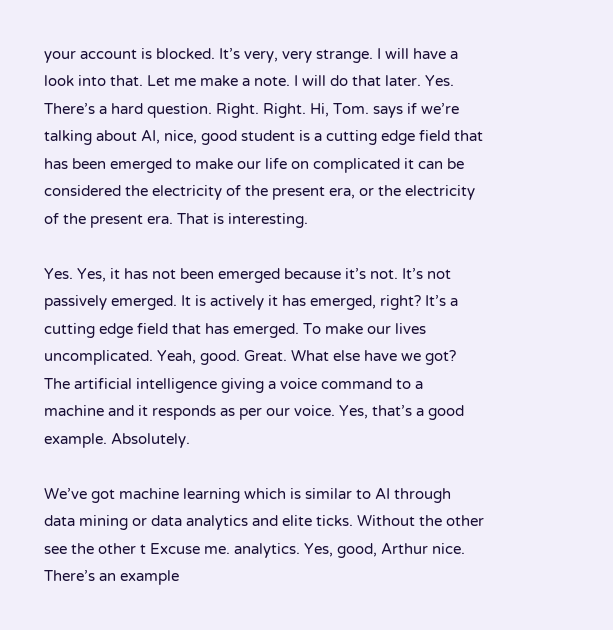your account is blocked. It’s very, very strange. I will have a look into that. Let me make a note. I will do that later. Yes. There’s a hard question. Right. Right. Hi, Tom. says if we’re talking about AI, nice, good student is a cutting edge field that has been emerged to make our life on complicated it can be considered the electricity of the present era, or the electricity of the present era. That is interesting.

Yes. Yes, it has not been emerged because it’s not. It’s not passively emerged. It is actively it has emerged, right? It’s a cutting edge field that has emerged. To make our lives uncomplicated. Yeah, good. Great. What else have we got? The artificial intelligence giving a voice command to a machine and it responds as per our voice. Yes, that’s a good example. Absolutely.

We’ve got machine learning which is similar to AI through data mining or data analytics and elite ticks. Without the other see the other t Excuse me. analytics. Yes, good, Arthur nice. There’s an example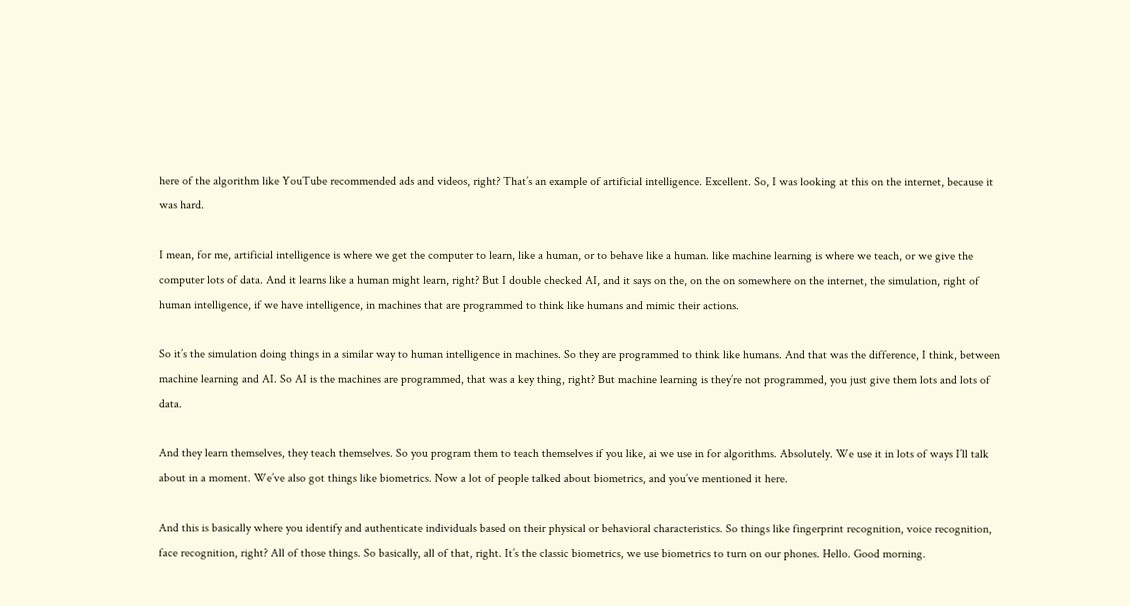here of the algorithm like YouTube recommended ads and videos, right? That’s an example of artificial intelligence. Excellent. So, I was looking at this on the internet, because it was hard.

I mean, for me, artificial intelligence is where we get the computer to learn, like a human, or to behave like a human. like machine learning is where we teach, or we give the computer lots of data. And it learns like a human might learn, right? But I double checked AI, and it says on the, on the on somewhere on the internet, the simulation, right of human intelligence, if we have intelligence, in machines that are programmed to think like humans and mimic their actions.

So it’s the simulation doing things in a similar way to human intelligence in machines. So they are programmed to think like humans. And that was the difference, I think, between machine learning and AI. So AI is the machines are programmed, that was a key thing, right? But machine learning is they’re not programmed, you just give them lots and lots of data.

And they learn themselves, they teach themselves. So you program them to teach themselves if you like, ai we use in for algorithms. Absolutely. We use it in lots of ways I’ll talk about in a moment. We’ve also got things like biometrics. Now a lot of people talked about biometrics, and you’ve mentioned it here.

And this is basically where you identify and authenticate individuals based on their physical or behavioral characteristics. So things like fingerprint recognition, voice recognition, face recognition, right? All of those things. So basically, all of that, right. It’s the classic biometrics, we use biometrics to turn on our phones. Hello. Good morning.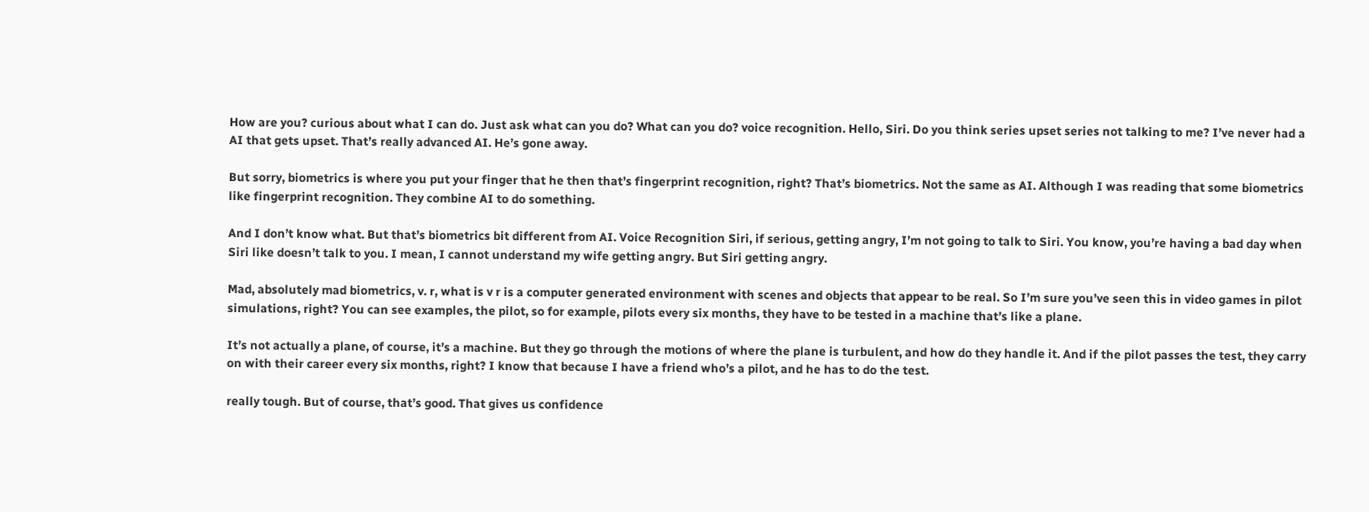How are you? curious about what I can do. Just ask what can you do? What can you do? voice recognition. Hello, Siri. Do you think series upset series not talking to me? I’ve never had a AI that gets upset. That’s really advanced AI. He’s gone away.

But sorry, biometrics is where you put your finger that he then that’s fingerprint recognition, right? That’s biometrics. Not the same as AI. Although I was reading that some biometrics like fingerprint recognition. They combine AI to do something.

And I don’t know what. But that’s biometrics bit different from AI. Voice Recognition Siri, if serious, getting angry, I’m not going to talk to Siri. You know, you’re having a bad day when Siri like doesn’t talk to you. I mean, I cannot understand my wife getting angry. But Siri getting angry.

Mad, absolutely mad biometrics, v. r, what is v r is a computer generated environment with scenes and objects that appear to be real. So I’m sure you’ve seen this in video games in pilot simulations, right? You can see examples, the pilot, so for example, pilots every six months, they have to be tested in a machine that’s like a plane.

It’s not actually a plane, of course, it’s a machine. But they go through the motions of where the plane is turbulent, and how do they handle it. And if the pilot passes the test, they carry on with their career every six months, right? I know that because I have a friend who’s a pilot, and he has to do the test.

really tough. But of course, that’s good. That gives us confidence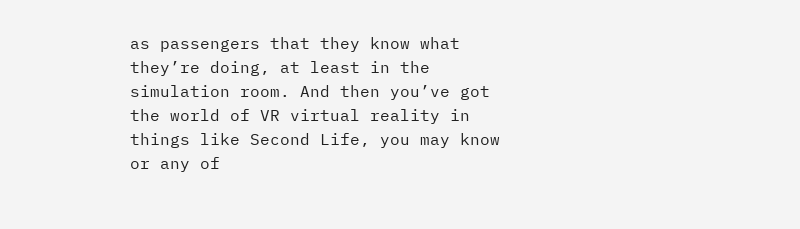as passengers that they know what they’re doing, at least in the simulation room. And then you’ve got the world of VR virtual reality in things like Second Life, you may know or any of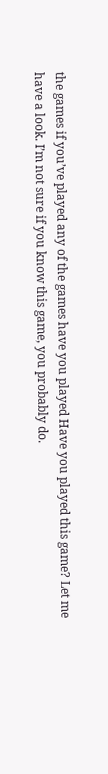the games if you’ve played any of the games have you played Have you played this game? Let me have a look. I’m not sure if you know this game, you probably do.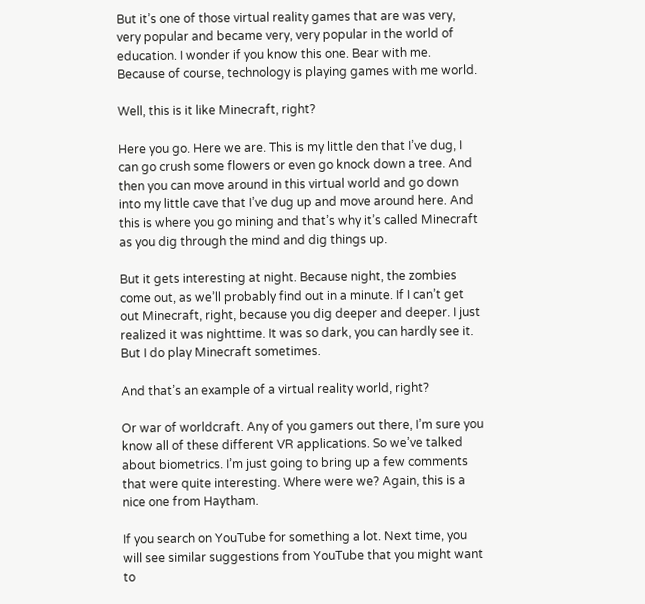But it’s one of those virtual reality games that are was very, very popular and became very, very popular in the world of education. I wonder if you know this one. Bear with me. Because of course, technology is playing games with me world.

Well, this is it like Minecraft, right?

Here you go. Here we are. This is my little den that I’ve dug, I can go crush some flowers or even go knock down a tree. And then you can move around in this virtual world and go down into my little cave that I’ve dug up and move around here. And this is where you go mining and that’s why it’s called Minecraft as you dig through the mind and dig things up.

But it gets interesting at night. Because night, the zombies come out, as we’ll probably find out in a minute. If I can’t get out Minecraft, right, because you dig deeper and deeper. I just realized it was nighttime. It was so dark, you can hardly see it. But I do play Minecraft sometimes.

And that’s an example of a virtual reality world, right?

Or war of worldcraft. Any of you gamers out there, I’m sure you know all of these different VR applications. So we’ve talked about biometrics. I’m just going to bring up a few comments that were quite interesting. Where were we? Again, this is a nice one from Haytham.

If you search on YouTube for something a lot. Next time, you will see similar suggestions from YouTube that you might want to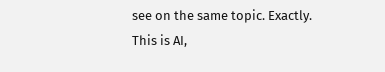see on the same topic. Exactly. This is AI,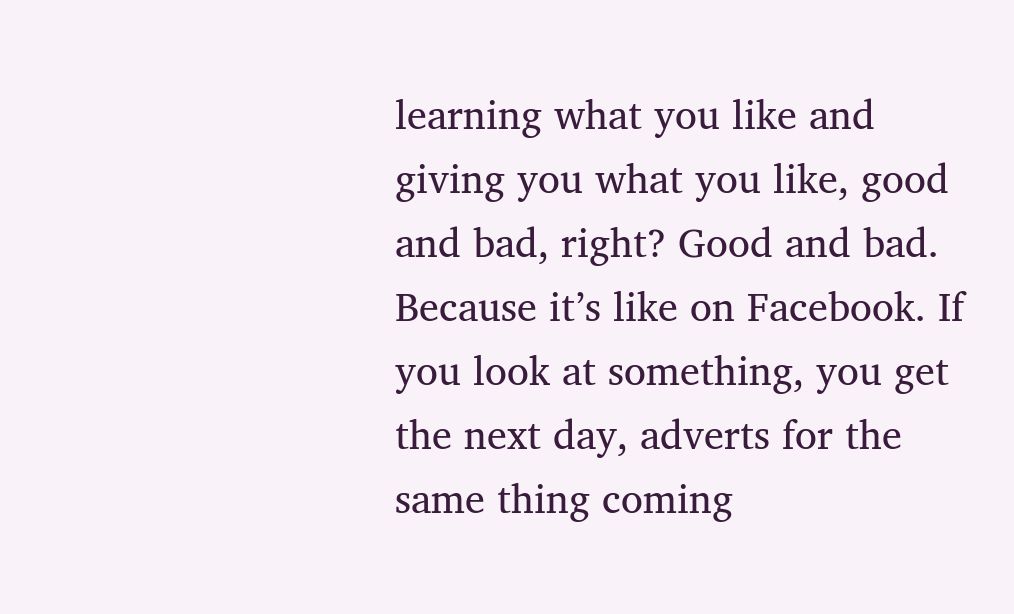learning what you like and giving you what you like, good and bad, right? Good and bad. Because it’s like on Facebook. If you look at something, you get the next day, adverts for the same thing coming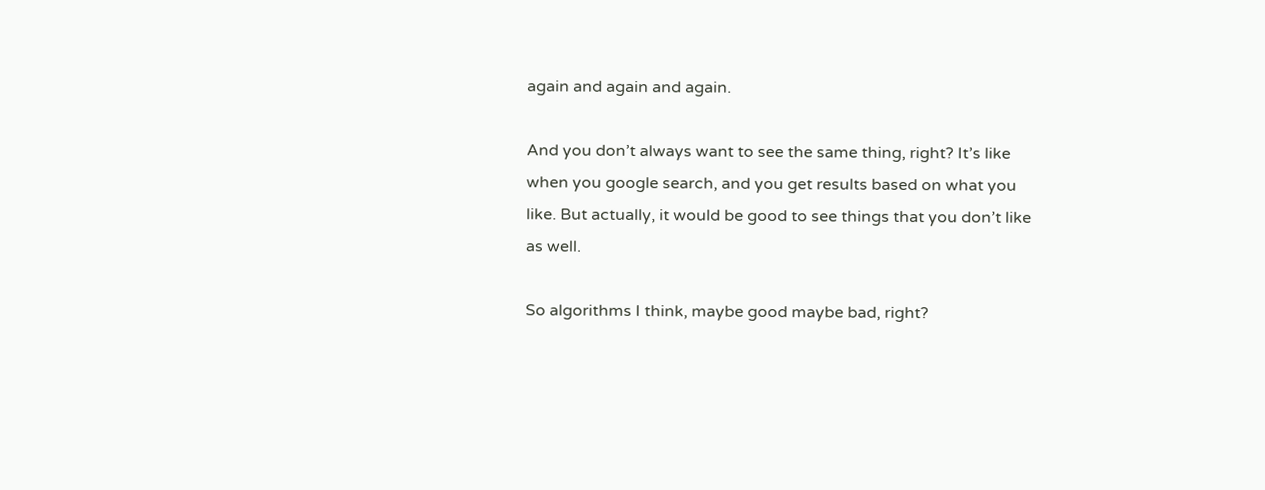again and again and again.

And you don’t always want to see the same thing, right? It’s like when you google search, and you get results based on what you like. But actually, it would be good to see things that you don’t like as well.

So algorithms I think, maybe good maybe bad, right?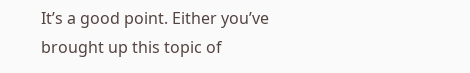It’s a good point. Either you’ve brought up this topic of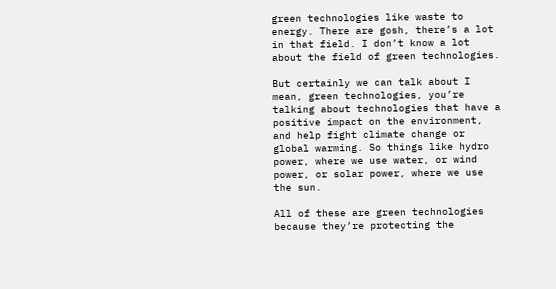green technologies like waste to energy. There are gosh, there’s a lot in that field. I don’t know a lot about the field of green technologies.

But certainly we can talk about I mean, green technologies, you’re talking about technologies that have a positive impact on the environment, and help fight climate change or global warming. So things like hydro power, where we use water, or wind power, or solar power, where we use the sun.

All of these are green technologies because they’re protecting the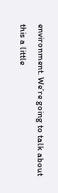environment. We’re going to talk about this a little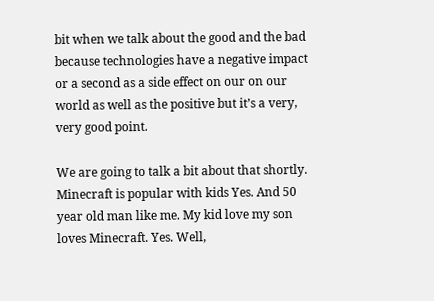bit when we talk about the good and the bad because technologies have a negative impact or a second as a side effect on our on our world as well as the positive but it’s a very, very good point.

We are going to talk a bit about that shortly. Minecraft is popular with kids Yes. And 50 year old man like me. My kid love my son loves Minecraft. Yes. Well,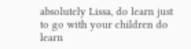absolutely Lissa, do learn just to go with your children do learn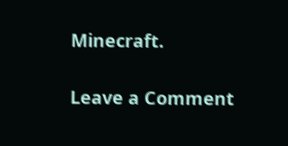Minecraft.

Leave a Comment